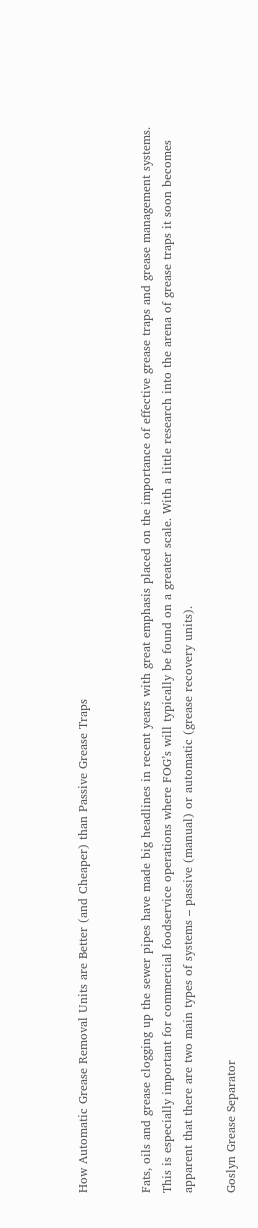How Automatic Grease Removal Units are Better (and Cheaper) than Passive Grease Traps


Fats, oils and grease clogging up the sewer pipes have made big headlines in recent years with great emphasis placed on the importance of effective grease traps and grease management systems. This is especially important for commercial foodservice operations where FOG’s will typically be found on a greater scale. With a little research into the arena of grease traps it soon becomes apparent that there are two main types of systems – passive (manual) or automatic (grease recovery units).

Goslyn Grease Separator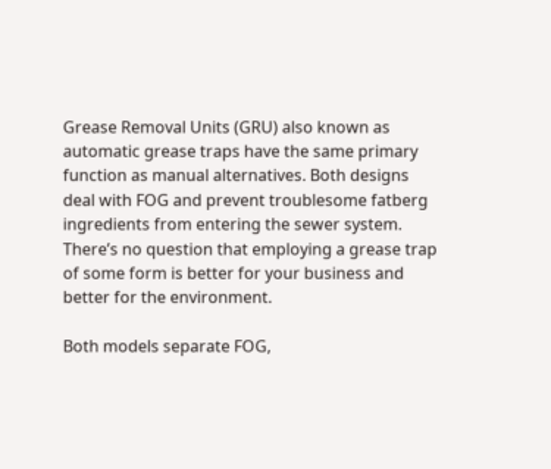Grease Removal Units (GRU) also known as automatic grease traps have the same primary function as manual alternatives. Both designs deal with FOG and prevent troublesome fatberg ingredients from entering the sewer system. There’s no question that employing a grease trap of some form is better for your business and better for the environment.

Both models separate FOG,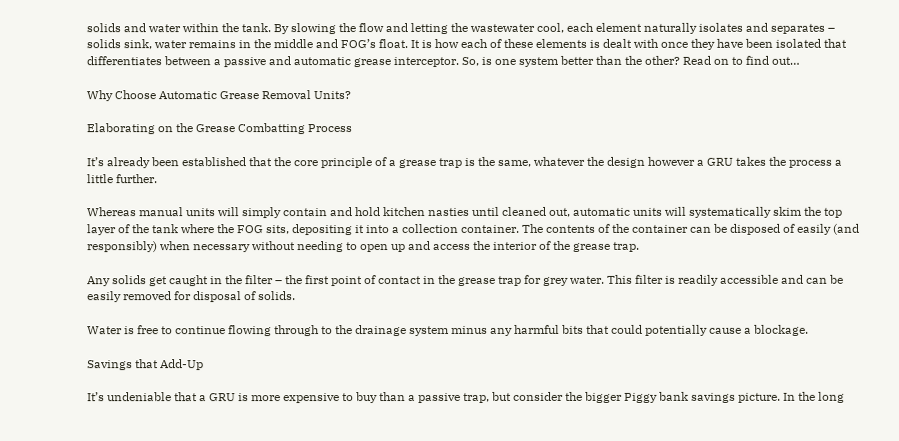solids and water within the tank. By slowing the flow and letting the wastewater cool, each element naturally isolates and separates – solids sink, water remains in the middle and FOG’s float. It is how each of these elements is dealt with once they have been isolated that differentiates between a passive and automatic grease interceptor. So, is one system better than the other? Read on to find out…

Why Choose Automatic Grease Removal Units?

Elaborating on the Grease Combatting Process

It’s already been established that the core principle of a grease trap is the same, whatever the design however a GRU takes the process a little further.

Whereas manual units will simply contain and hold kitchen nasties until cleaned out, automatic units will systematically skim the top layer of the tank where the FOG sits, depositing it into a collection container. The contents of the container can be disposed of easily (and responsibly) when necessary without needing to open up and access the interior of the grease trap.

Any solids get caught in the filter – the first point of contact in the grease trap for grey water. This filter is readily accessible and can be easily removed for disposal of solids.

Water is free to continue flowing through to the drainage system minus any harmful bits that could potentially cause a blockage.

Savings that Add-Up

It’s undeniable that a GRU is more expensive to buy than a passive trap, but consider the bigger Piggy bank savings picture. In the long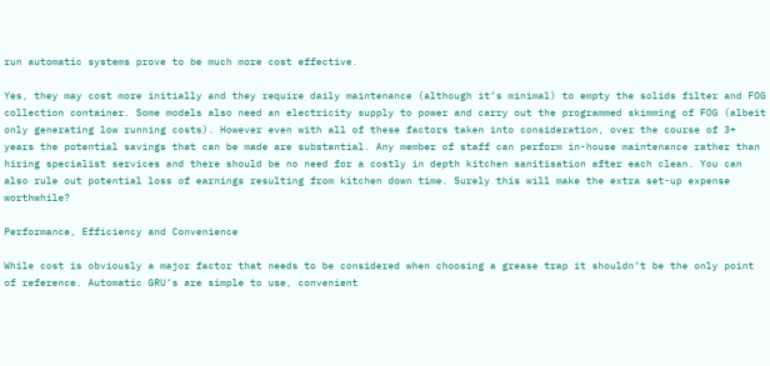run automatic systems prove to be much more cost effective.

Yes, they may cost more initially and they require daily maintenance (although it’s minimal) to empty the solids filter and FOG collection container. Some models also need an electricity supply to power and carry out the programmed skimming of FOG (albeit only generating low running costs). However even with all of these factors taken into consideration, over the course of 3+ years the potential savings that can be made are substantial. Any member of staff can perform in-house maintenance rather than hiring specialist services and there should be no need for a costly in depth kitchen sanitisation after each clean. You can also rule out potential loss of earnings resulting from kitchen down time. Surely this will make the extra set-up expense worthwhile?

Performance, Efficiency and Convenience

While cost is obviously a major factor that needs to be considered when choosing a grease trap it shouldn’t be the only point of reference. Automatic GRU’s are simple to use, convenient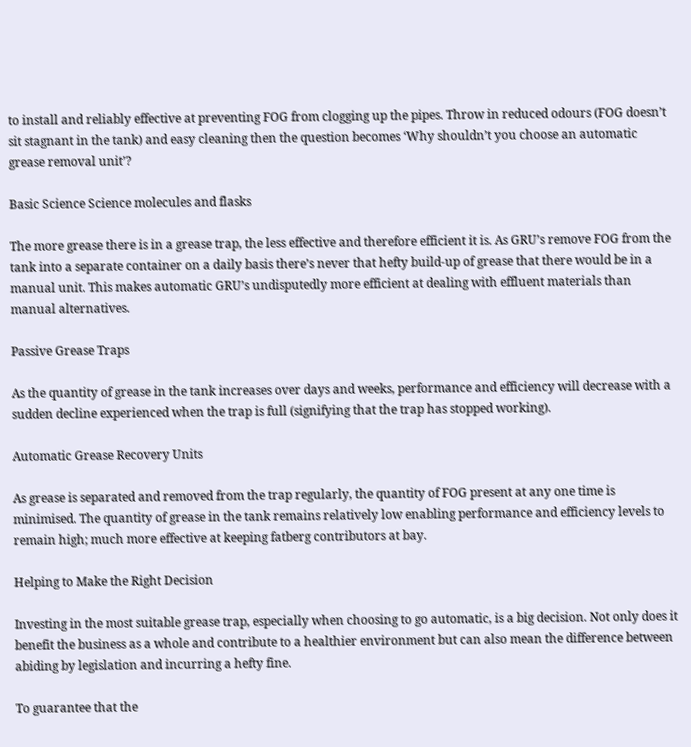to install and reliably effective at preventing FOG from clogging up the pipes. Throw in reduced odours (FOG doesn’t sit stagnant in the tank) and easy cleaning then the question becomes ‘Why shouldn’t you choose an automatic grease removal unit’?

Basic Science Science molecules and flasks

The more grease there is in a grease trap, the less effective and therefore efficient it is. As GRU’s remove FOG from the tank into a separate container on a daily basis there’s never that hefty build-up of grease that there would be in a manual unit. This makes automatic GRU’s undisputedly more efficient at dealing with effluent materials than manual alternatives.

Passive Grease Traps

As the quantity of grease in the tank increases over days and weeks, performance and efficiency will decrease with a sudden decline experienced when the trap is full (signifying that the trap has stopped working).

Automatic Grease Recovery Units

As grease is separated and removed from the trap regularly, the quantity of FOG present at any one time is minimised. The quantity of grease in the tank remains relatively low enabling performance and efficiency levels to remain high; much more effective at keeping fatberg contributors at bay.

Helping to Make the Right Decision

Investing in the most suitable grease trap, especially when choosing to go automatic, is a big decision. Not only does it benefit the business as a whole and contribute to a healthier environment but can also mean the difference between abiding by legislation and incurring a hefty fine.

To guarantee that the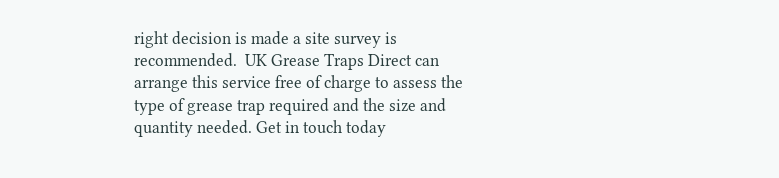right decision is made a site survey is recommended.  UK Grease Traps Direct can arrange this service free of charge to assess the type of grease trap required and the size and quantity needed. Get in touch today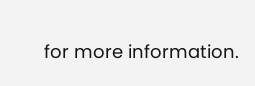for more information.